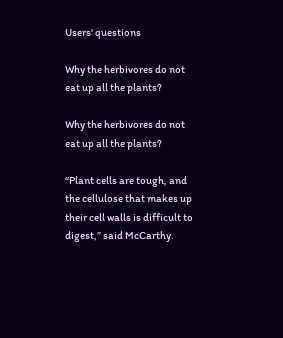Users' questions

Why the herbivores do not eat up all the plants?

Why the herbivores do not eat up all the plants?

“Plant cells are tough, and the cellulose that makes up their cell walls is difficult to digest,” said McCarthy.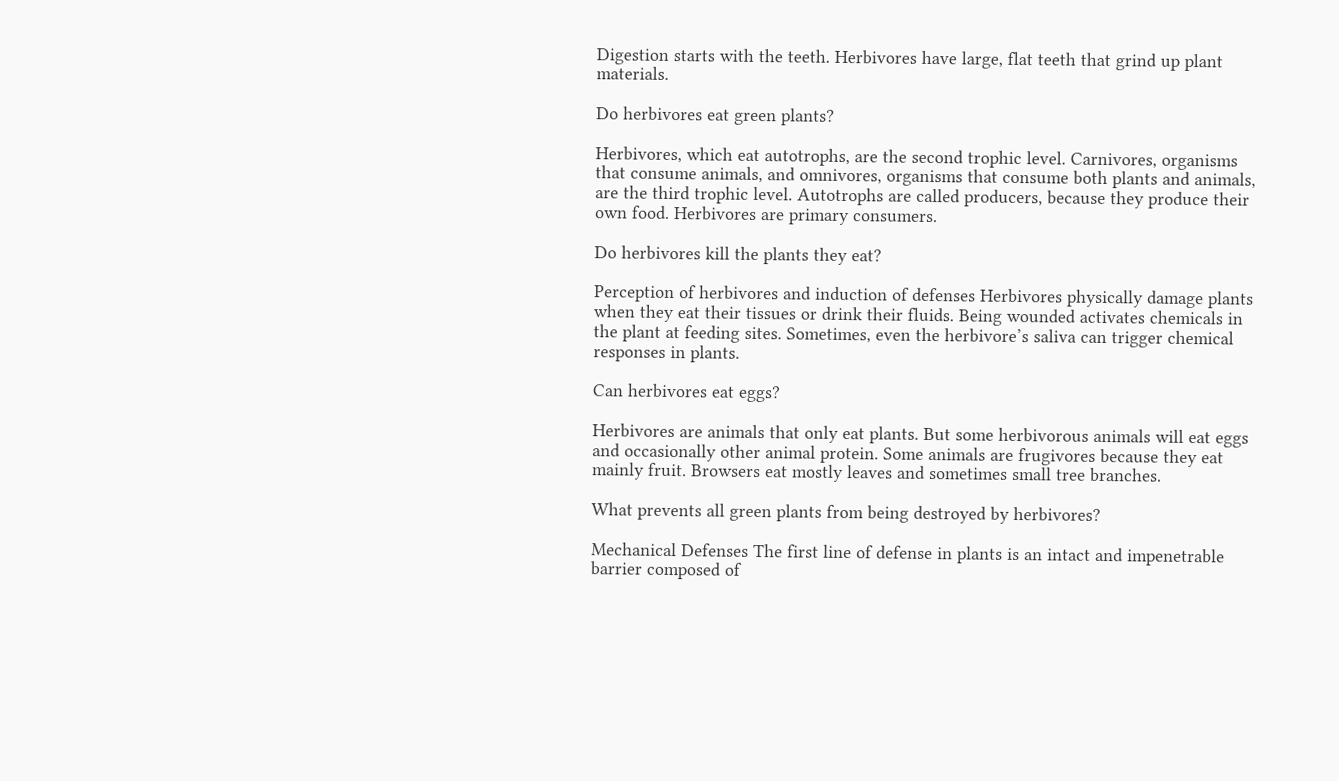Digestion starts with the teeth. Herbivores have large, flat teeth that grind up plant materials.

Do herbivores eat green plants?

Herbivores, which eat autotrophs, are the second trophic level. Carnivores, organisms that consume animals, and omnivores, organisms that consume both plants and animals, are the third trophic level. Autotrophs are called producers, because they produce their own food. Herbivores are primary consumers.

Do herbivores kill the plants they eat?

Perception of herbivores and induction of defenses Herbivores physically damage plants when they eat their tissues or drink their fluids. Being wounded activates chemicals in the plant at feeding sites. Sometimes, even the herbivore’s saliva can trigger chemical responses in plants.

Can herbivores eat eggs?

Herbivores are animals that only eat plants. But some herbivorous animals will eat eggs and occasionally other animal protein. Some animals are frugivores because they eat mainly fruit. Browsers eat mostly leaves and sometimes small tree branches.

What prevents all green plants from being destroyed by herbivores?

Mechanical Defenses The first line of defense in plants is an intact and impenetrable barrier composed of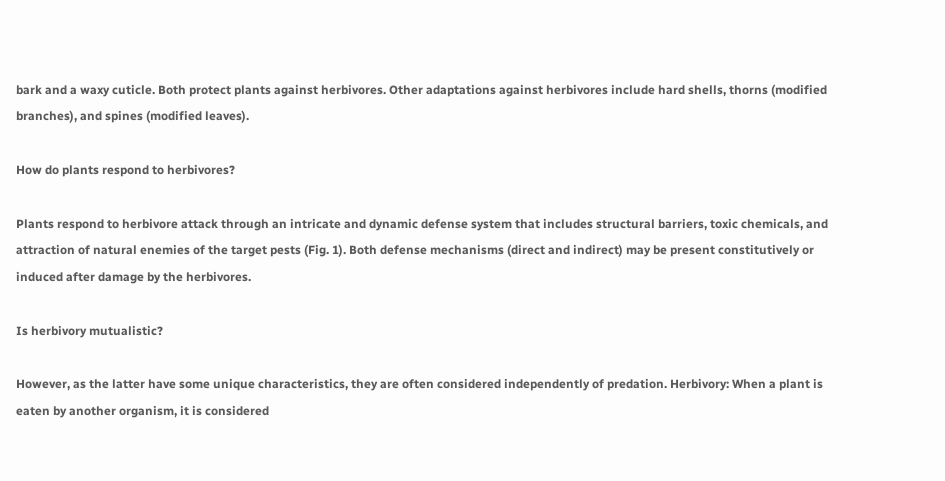bark and a waxy cuticle. Both protect plants against herbivores. Other adaptations against herbivores include hard shells, thorns (modified branches), and spines (modified leaves).

How do plants respond to herbivores?

Plants respond to herbivore attack through an intricate and dynamic defense system that includes structural barriers, toxic chemicals, and attraction of natural enemies of the target pests (Fig. 1). Both defense mechanisms (direct and indirect) may be present constitutively or induced after damage by the herbivores.

Is herbivory mutualistic?

However, as the latter have some unique characteristics, they are often considered independently of predation. Herbivory: When a plant is eaten by another organism, it is considered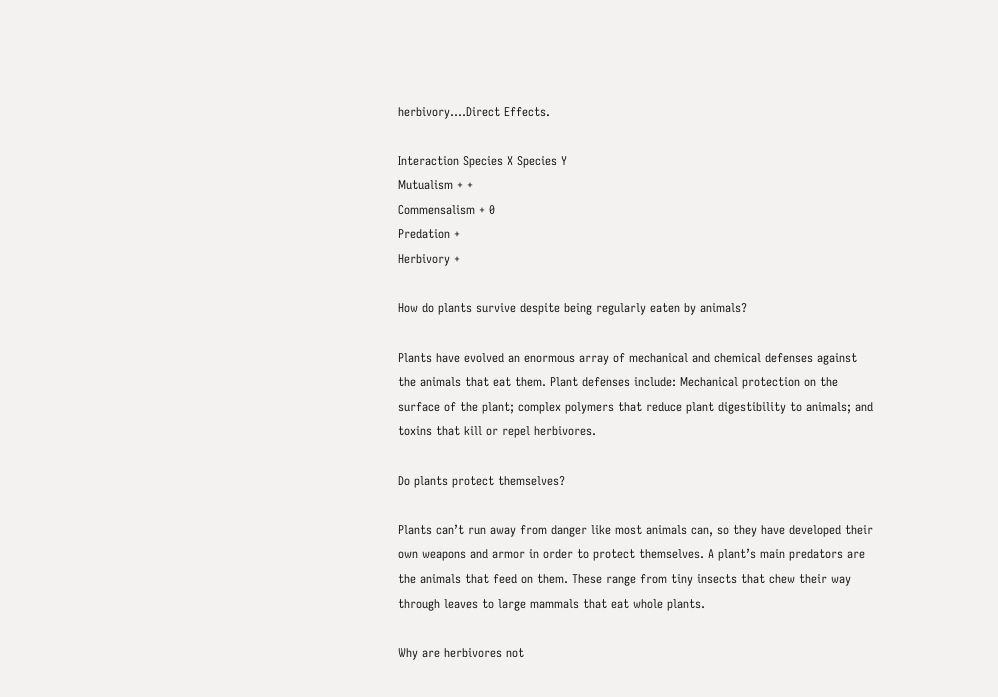herbivory….Direct Effects.

Interaction Species X Species Y
Mutualism + +
Commensalism + 0
Predation +
Herbivory +

How do plants survive despite being regularly eaten by animals?

Plants have evolved an enormous array of mechanical and chemical defenses against the animals that eat them. Plant defenses include: Mechanical protection on the surface of the plant; complex polymers that reduce plant digestibility to animals; and toxins that kill or repel herbivores.

Do plants protect themselves?

Plants can’t run away from danger like most animals can, so they have developed their own weapons and armor in order to protect themselves. A plant’s main predators are the animals that feed on them. These range from tiny insects that chew their way through leaves to large mammals that eat whole plants.

Why are herbivores not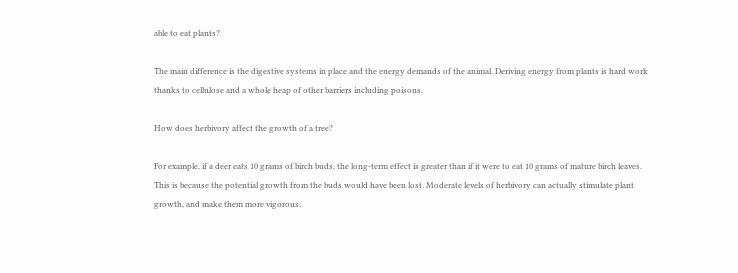able to eat plants?

The main difference is the digestive systems in place and the energy demands of the animal. Deriving energy from plants is hard work thanks to cellulose and a whole heap of other barriers including poisons.

How does herbivory affect the growth of a tree?

For example, if a deer eats 10 grams of birch buds, the long-term effect is greater than if it were to eat 10 grams of mature birch leaves. This is because the potential growth from the buds would have been lost. Moderate levels of herbivory can actually stimulate plant growth, and make them more vigorous.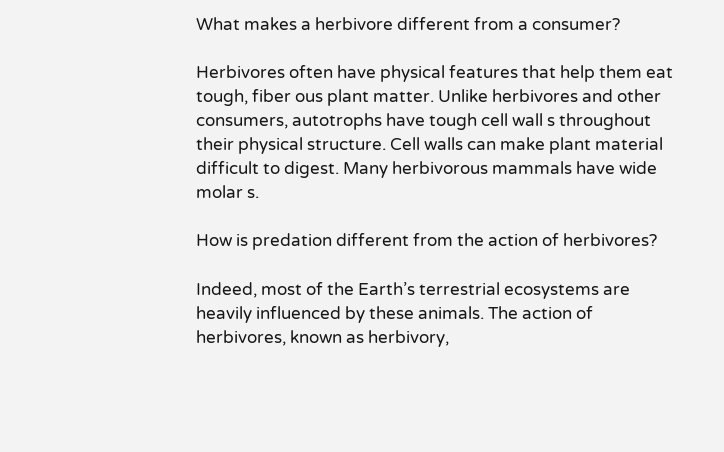What makes a herbivore different from a consumer?

Herbivores often have physical features that help them eat tough, fiber ous plant matter. Unlike herbivores and other consumers, autotrophs have tough cell wall s throughout their physical structure. Cell walls can make plant material difficult to digest. Many herbivorous mammals have wide molar s.

How is predation different from the action of herbivores?

Indeed, most of the Earth’s terrestrial ecosystems are heavily influenced by these animals. The action of herbivores, known as herbivory,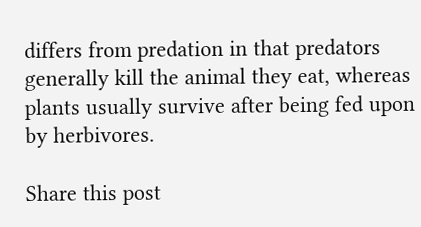differs from predation in that predators generally kill the animal they eat, whereas plants usually survive after being fed upon by herbivores.

Share this post